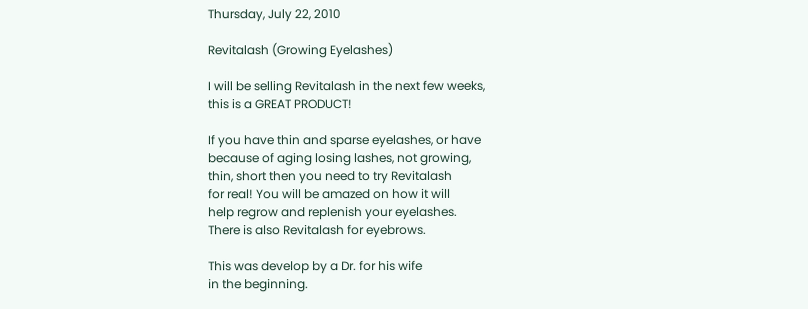Thursday, July 22, 2010

Revitalash (Growing Eyelashes)

I will be selling Revitalash in the next few weeks,
this is a GREAT PRODUCT!

If you have thin and sparse eyelashes, or have
because of aging losing lashes, not growing,
thin, short then you need to try Revitalash
for real! You will be amazed on how it will
help regrow and replenish your eyelashes.
There is also Revitalash for eyebrows.

This was develop by a Dr. for his wife
in the beginning.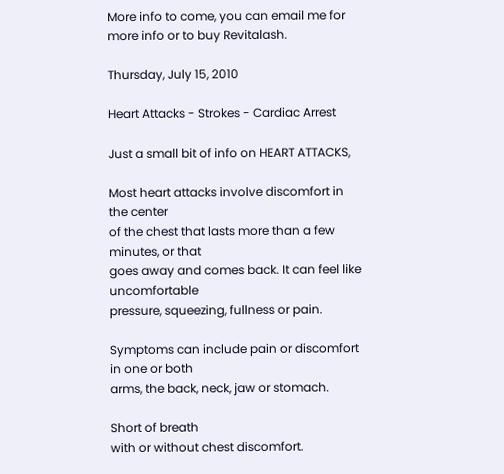More info to come, you can email me for
more info or to buy Revitalash.

Thursday, July 15, 2010

Heart Attacks - Strokes - Cardiac Arrest

Just a small bit of info on HEART ATTACKS,

Most heart attacks involve discomfort in the center
of the chest that lasts more than a few minutes, or that
goes away and comes back. It can feel like uncomfortable
pressure, squeezing, fullness or pain.

Symptoms can include pain or discomfort in one or both
arms, the back, neck, jaw or stomach.

Short of breath
with or without chest discomfort.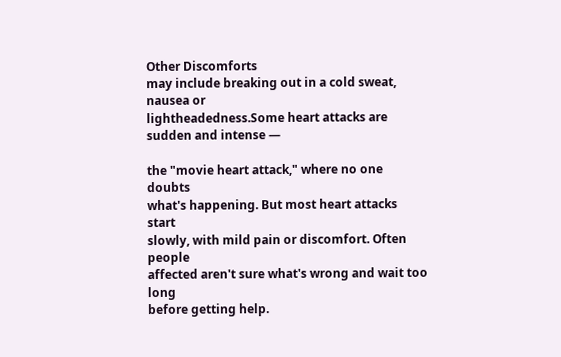Other Discomforts
may include breaking out in a cold sweat, nausea or
lightheadedness.Some heart attacks are sudden and intense —

the "movie heart attack," where no one doubts
what's happening. But most heart attacks start
slowly, with mild pain or discomfort. Often people
affected aren't sure what's wrong and wait too long
before getting help.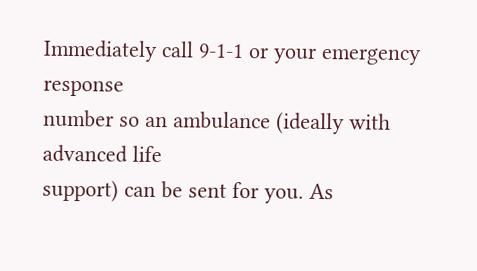Immediately call 9-1-1 or your emergency response
number so an ambulance (ideally with advanced life
support) can be sent for you. As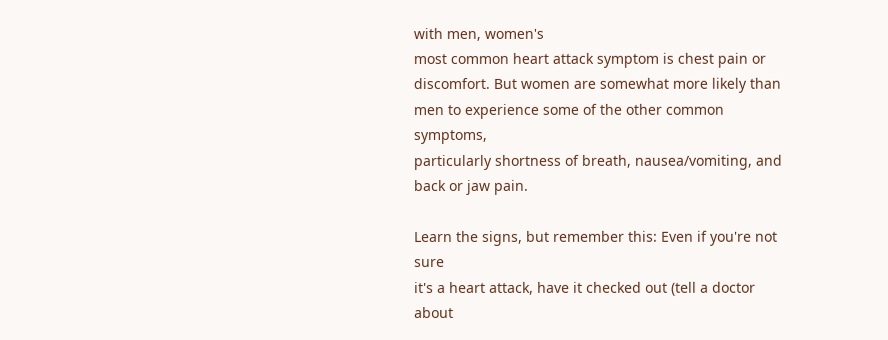with men, women's
most common heart attack symptom is chest pain or
discomfort. But women are somewhat more likely than
men to experience some of the other common symptoms,
particularly shortness of breath, nausea/vomiting, and
back or jaw pain.

Learn the signs, but remember this: Even if you're not sure
it's a heart attack, have it checked out (tell a doctor about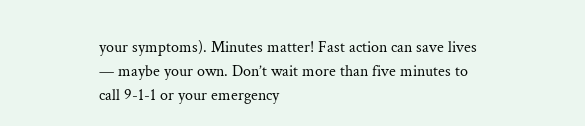your symptoms). Minutes matter! Fast action can save lives
— maybe your own. Don’t wait more than five minutes to
call 9-1-1 or your emergency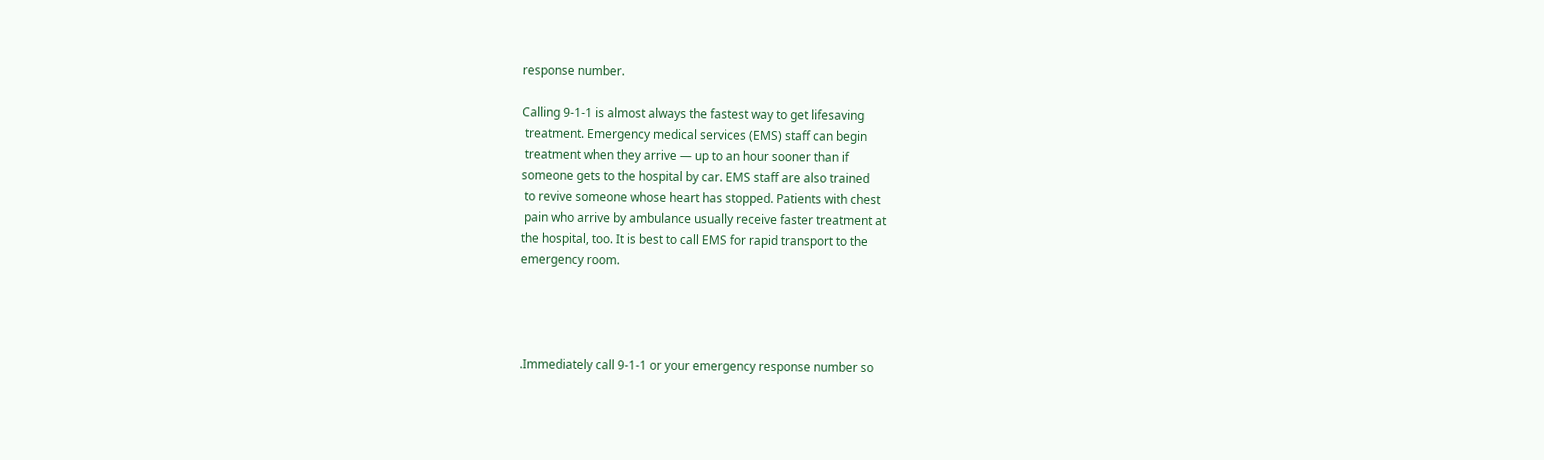response number.

Calling 9-1-1 is almost always the fastest way to get lifesaving
 treatment. Emergency medical services (EMS) staff can begin
 treatment when they arrive — up to an hour sooner than if
someone gets to the hospital by car. EMS staff are also trained
 to revive someone whose heart has stopped. Patients with chest
 pain who arrive by ambulance usually receive faster treatment at
the hospital, too. It is best to call EMS for rapid transport to the
emergency room.




.Immediately call 9-1-1 or your emergency response number so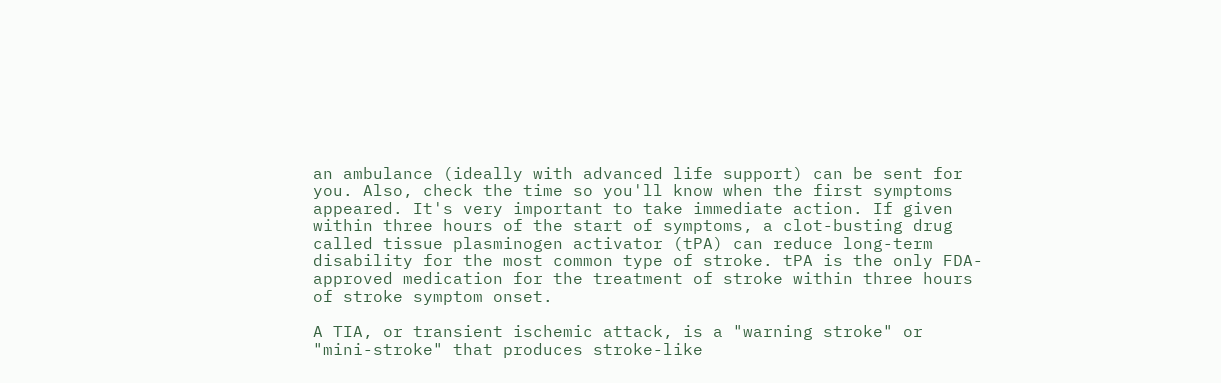an ambulance (ideally with advanced life support) can be sent for
you. Also, check the time so you'll know when the first symptoms
appeared. It's very important to take immediate action. If given
within three hours of the start of symptoms, a clot-busting drug
called tissue plasminogen activator (tPA) can reduce long-term
disability for the most common type of stroke. tPA is the only FDA-
approved medication for the treatment of stroke within three hours
of stroke symptom onset.

A TIA, or transient ischemic attack, is a "warning stroke" or
"mini-stroke" that produces stroke-like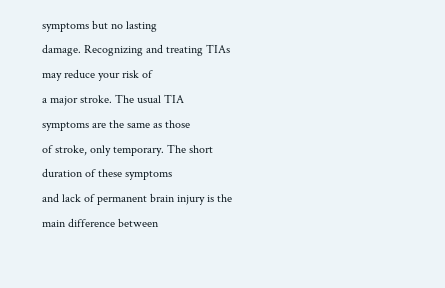symptoms but no lasting
damage. Recognizing and treating TIAs may reduce your risk of
a major stroke. The usual TIA symptoms are the same as those
of stroke, only temporary. The short duration of these symptoms
and lack of permanent brain injury is the main difference between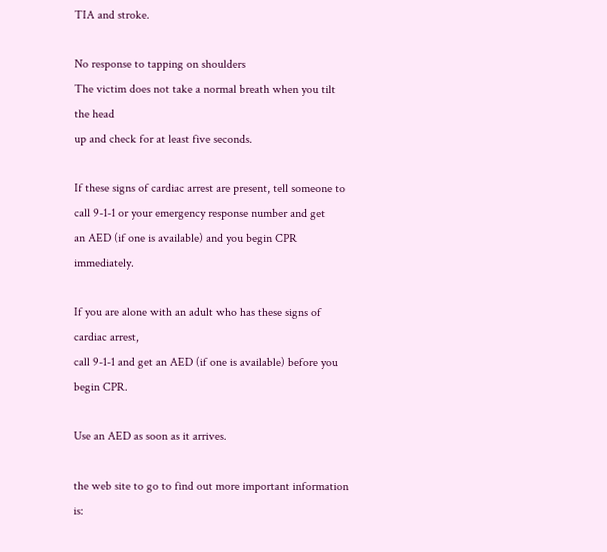TIA and stroke.

No response to tapping on shoulders
The victim does not take a normal breath when you tilt the head
up and check for at least five seconds.

If these signs of cardiac arrest are present, tell someone to
call 9-1-1 or your emergency response number and get
an AED (if one is available) and you begin CPR immediately.

If you are alone with an adult who has these signs of cardiac arrest,
call 9-1-1 and get an AED (if one is available) before you begin CPR.

Use an AED as soon as it arrives.

the web site to go to find out more important information is: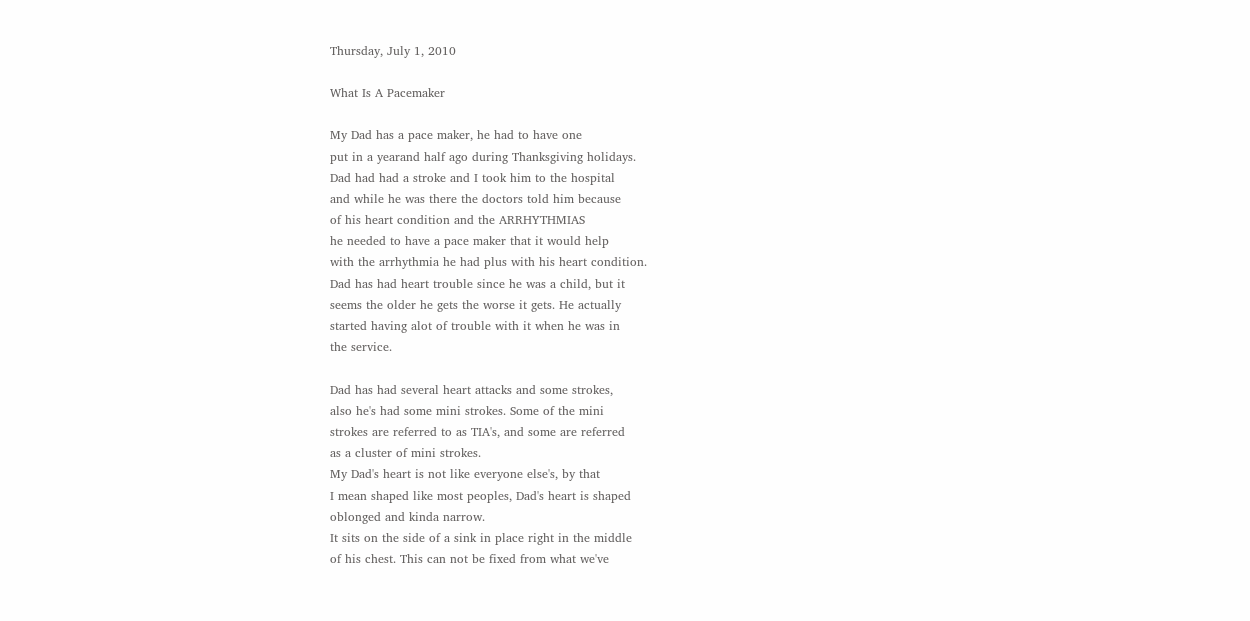Thursday, July 1, 2010

What Is A Pacemaker

My Dad has a pace maker, he had to have one
put in a yearand half ago during Thanksgiving holidays.
Dad had had a stroke and I took him to the hospital
and while he was there the doctors told him because
of his heart condition and the ARRHYTHMIAS
he needed to have a pace maker that it would help
with the arrhythmia he had plus with his heart condition.
Dad has had heart trouble since he was a child, but it
seems the older he gets the worse it gets. He actually
started having alot of trouble with it when he was in
the service.

Dad has had several heart attacks and some strokes,
also he's had some mini strokes. Some of the mini
strokes are referred to as TIA's, and some are referred
as a cluster of mini strokes.
My Dad's heart is not like everyone else's, by that
I mean shaped like most peoples, Dad's heart is shaped
oblonged and kinda narrow.
It sits on the side of a sink in place right in the middle
of his chest. This can not be fixed from what we've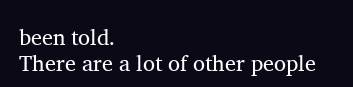been told.
There are a lot of other people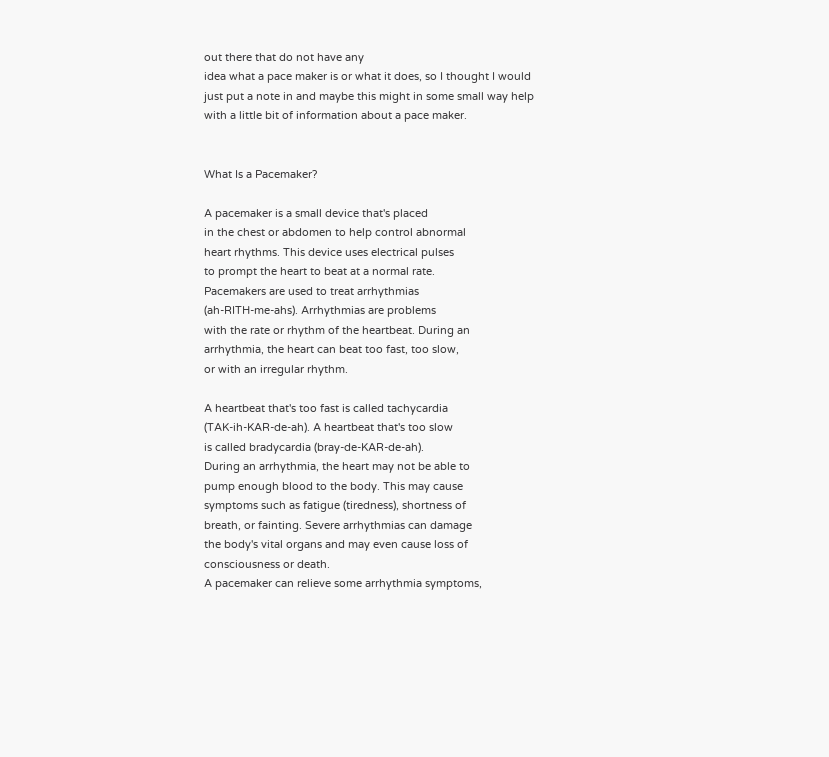out there that do not have any
idea what a pace maker is or what it does, so I thought I would
just put a note in and maybe this might in some small way help
with a little bit of information about a pace maker.


What Is a Pacemaker?

A pacemaker is a small device that's placed
in the chest or abdomen to help control abnormal
heart rhythms. This device uses electrical pulses
to prompt the heart to beat at a normal rate.
Pacemakers are used to treat arrhythmias
(ah-RITH-me-ahs). Arrhythmias are problems
with the rate or rhythm of the heartbeat. During an
arrhythmia, the heart can beat too fast, too slow,
or with an irregular rhythm.

A heartbeat that's too fast is called tachycardia
(TAK-ih-KAR-de-ah). A heartbeat that's too slow
is called bradycardia (bray-de-KAR-de-ah).
During an arrhythmia, the heart may not be able to
pump enough blood to the body. This may cause
symptoms such as fatigue (tiredness), shortness of
breath, or fainting. Severe arrhythmias can damage
the body's vital organs and may even cause loss of
consciousness or death.
A pacemaker can relieve some arrhythmia symptoms,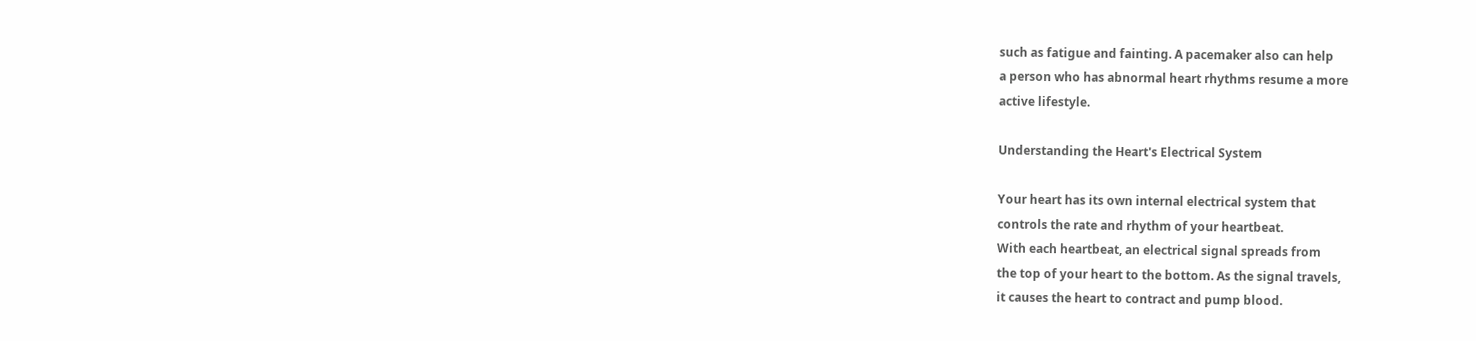such as fatigue and fainting. A pacemaker also can help
a person who has abnormal heart rhythms resume a more
active lifestyle.

Understanding the Heart's Electrical System

Your heart has its own internal electrical system that
controls the rate and rhythm of your heartbeat.
With each heartbeat, an electrical signal spreads from
the top of your heart to the bottom. As the signal travels,
it causes the heart to contract and pump blood.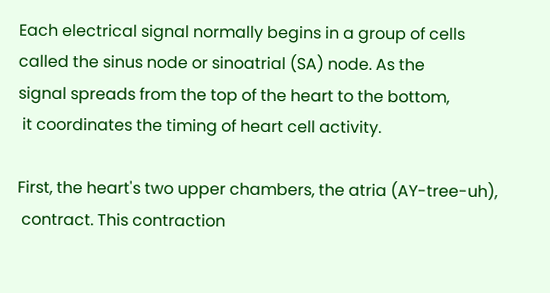Each electrical signal normally begins in a group of cells
called the sinus node or sinoatrial (SA) node. As the
signal spreads from the top of the heart to the bottom,
 it coordinates the timing of heart cell activity.

First, the heart's two upper chambers, the atria (AY-tree-uh),
 contract. This contraction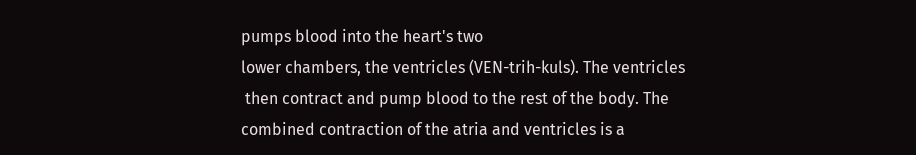pumps blood into the heart's two
lower chambers, the ventricles (VEN-trih-kuls). The ventricles
 then contract and pump blood to the rest of the body. The
combined contraction of the atria and ventricles is a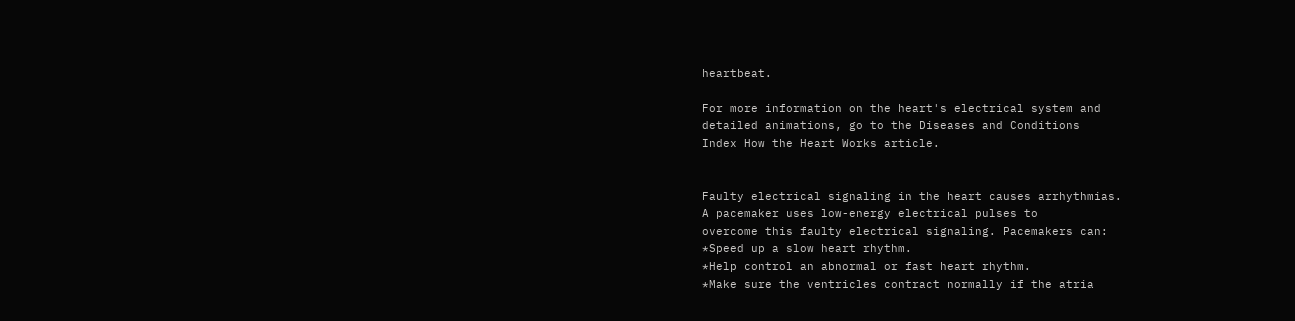heartbeat.

For more information on the heart's electrical system and
detailed animations, go to the Diseases and Conditions
Index How the Heart Works article.


Faulty electrical signaling in the heart causes arrhythmias.
A pacemaker uses low-energy electrical pulses to
overcome this faulty electrical signaling. Pacemakers can:
*Speed up a slow heart rhythm.
*Help control an abnormal or fast heart rhythm.
*Make sure the ventricles contract normally if the atria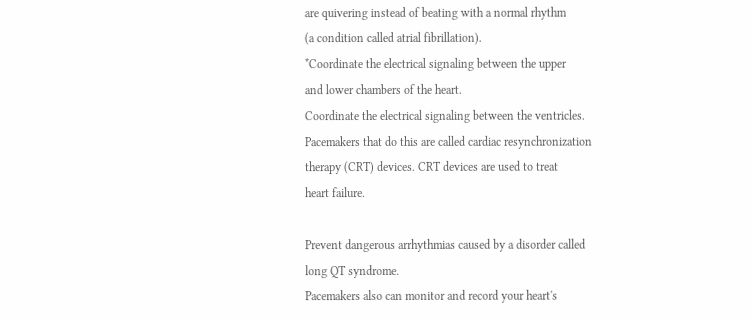are quivering instead of beating with a normal rhythm
(a condition called atrial fibrillation).
*Coordinate the electrical signaling between the upper
and lower chambers of the heart.
Coordinate the electrical signaling between the ventricles.
Pacemakers that do this are called cardiac resynchronization
therapy (CRT) devices. CRT devices are used to treat
heart failure.

Prevent dangerous arrhythmias caused by a disorder called
long QT syndrome.
Pacemakers also can monitor and record your heart's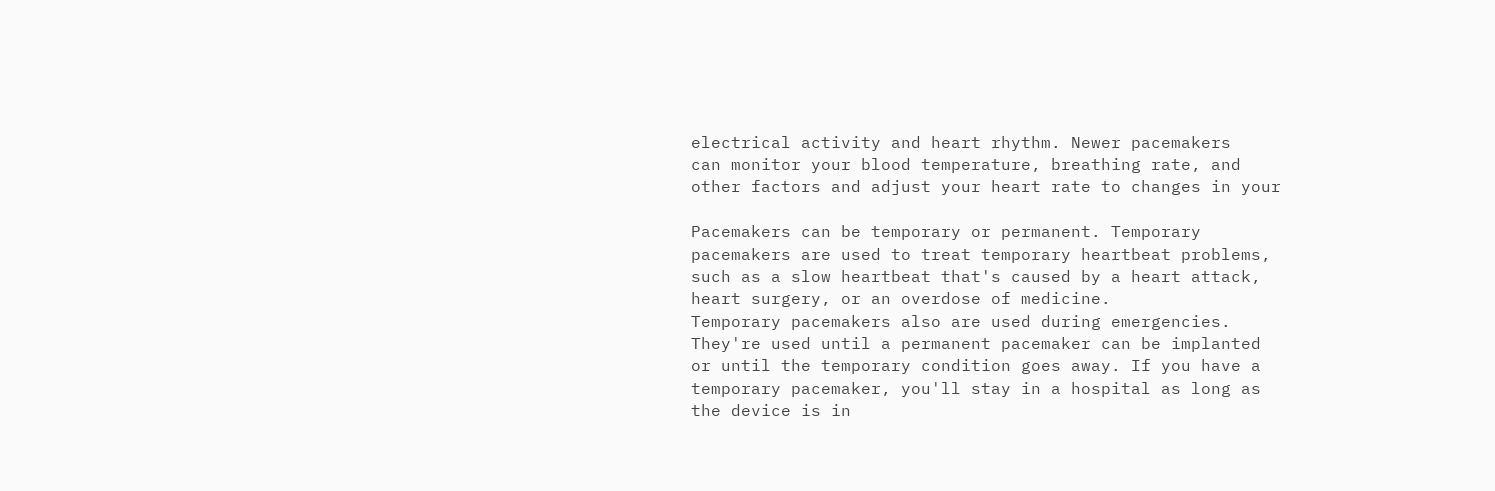electrical activity and heart rhythm. Newer pacemakers
can monitor your blood temperature, breathing rate, and
other factors and adjust your heart rate to changes in your

Pacemakers can be temporary or permanent. Temporary
pacemakers are used to treat temporary heartbeat problems,
such as a slow heartbeat that's caused by a heart attack,
heart surgery, or an overdose of medicine.
Temporary pacemakers also are used during emergencies.
They're used until a permanent pacemaker can be implanted
or until the temporary condition goes away. If you have a
temporary pacemaker, you'll stay in a hospital as long as
the device is in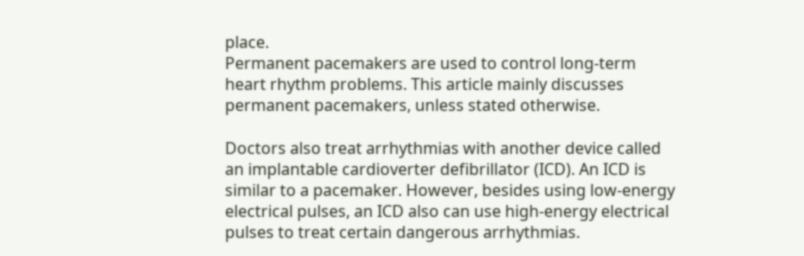place.
Permanent pacemakers are used to control long-term
heart rhythm problems. This article mainly discusses
permanent pacemakers, unless stated otherwise.

Doctors also treat arrhythmias with another device called
an implantable cardioverter defibrillator (ICD). An ICD is
similar to a pacemaker. However, besides using low-energy
electrical pulses, an ICD also can use high-energy electrical
pulses to treat certain dangerous arrhythmias.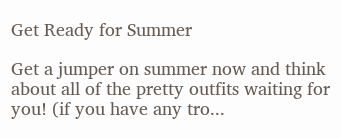Get Ready for Summer

Get a jumper on summer now and think about all of the pretty outfits waiting for you! (if you have any tro...